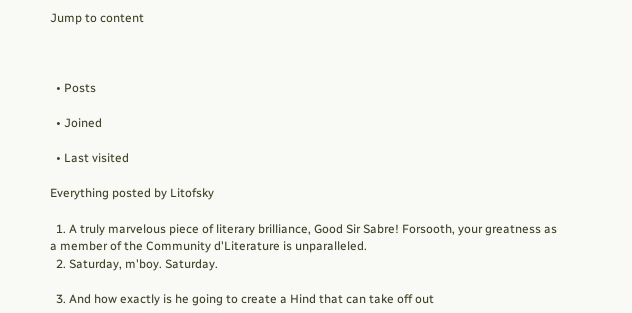Jump to content



  • Posts

  • Joined

  • Last visited

Everything posted by Litofsky

  1. A truly marvelous piece of literary brilliance, Good Sir Sabre! Forsooth, your greatness as a member of the Community d'Literature is unparalleled.
  2. Saturday, m'boy. Saturday.

  3. And how exactly is he going to create a Hind that can take off out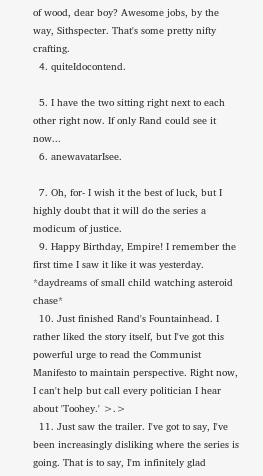of wood, dear boy? Awesome jobs, by the way, Sithspecter. That's some pretty nifty crafting.
  4. quiteIdocontend.

  5. I have the two sitting right next to each other right now. If only Rand could see it now...
  6. anewavatarIsee.

  7. Oh, for- I wish it the best of luck, but I highly doubt that it will do the series a modicum of justice.
  9. Happy Birthday, Empire! I remember the first time I saw it like it was yesterday. *daydreams of small child watching asteroid chase*
  10. Just finished Rand's Fountainhead. I rather liked the story itself, but I've got this powerful urge to read the Communist Manifesto to maintain perspective. Right now, I can't help but call every politician I hear about 'Toohey.' >.>
  11. Just saw the trailer. I've got to say, I've been increasingly disliking where the series is going. That is to say, I'm infinitely glad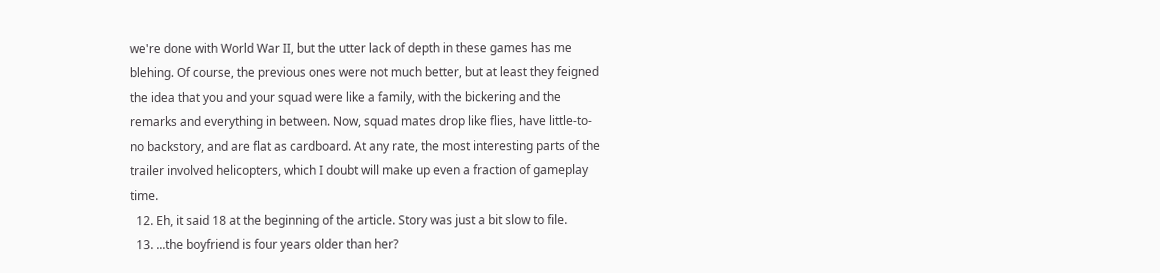we're done with World War II, but the utter lack of depth in these games has me blehing. Of course, the previous ones were not much better, but at least they feigned the idea that you and your squad were like a family, with the bickering and the remarks and everything in between. Now, squad mates drop like flies, have little-to-no backstory, and are flat as cardboard. At any rate, the most interesting parts of the trailer involved helicopters, which I doubt will make up even a fraction of gameplay time.
  12. Eh, it said 18 at the beginning of the article. Story was just a bit slow to file.
  13. ...the boyfriend is four years older than her?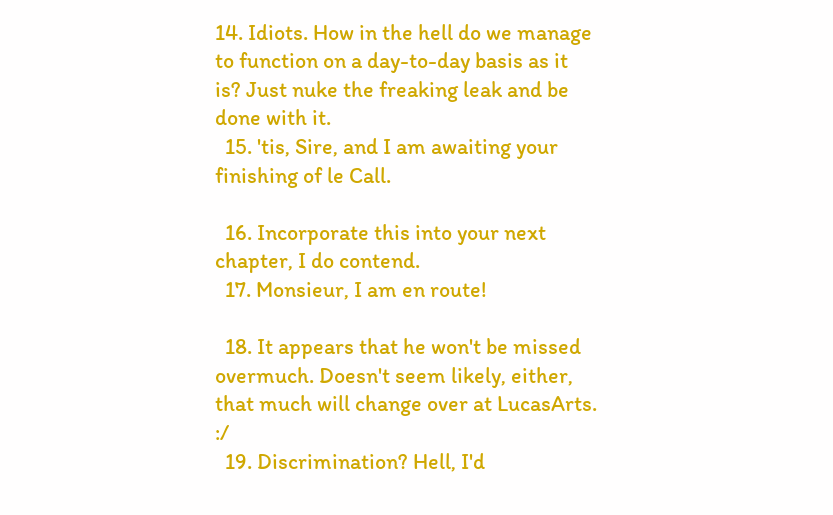14. Idiots. How in the hell do we manage to function on a day-to-day basis as it is? Just nuke the freaking leak and be done with it.
  15. 'tis, Sire, and I am awaiting your finishing of le Call.

  16. Incorporate this into your next chapter, I do contend.
  17. Monsieur, I am en route!

  18. It appears that he won't be missed overmuch. Doesn't seem likely, either, that much will change over at LucasArts. :/
  19. Discrimination? Hell, I'd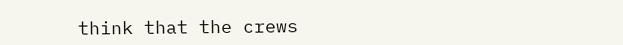think that the crews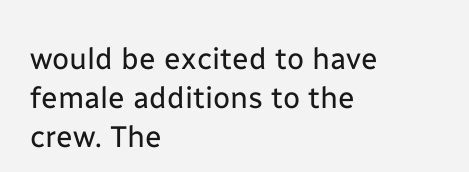would be excited to have female additions to the crew. The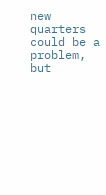new quarters could be a problem, but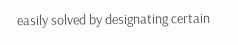easily solved by designating certain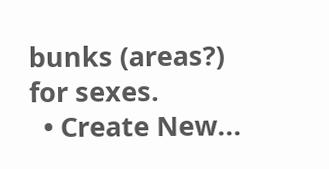bunks (areas?) for sexes.
  • Create New...